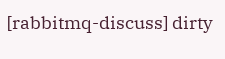[rabbitmq-discuss] dirty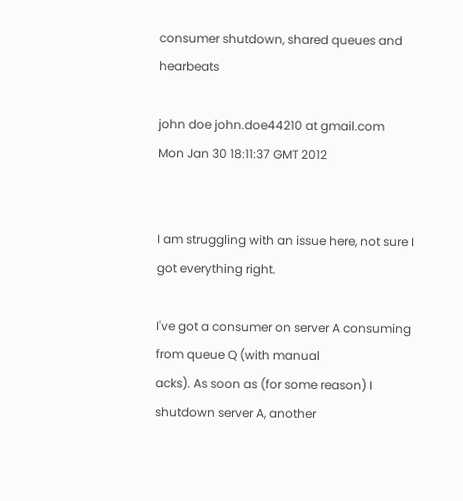consumer shutdown, shared queues and hearbeats

john doe john.doe44210 at gmail.com
Mon Jan 30 18:11:37 GMT 2012


I am struggling with an issue here, not sure I got everything right.

I've got a consumer on server A consuming from queue Q (with manual
acks). As soon as (for some reason) I shutdown server A, another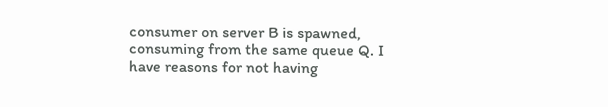consumer on server B is spawned, consuming from the same queue Q. I
have reasons for not having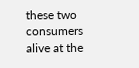these two consumers alive at the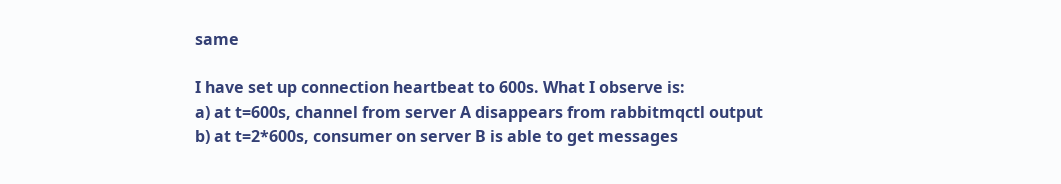same

I have set up connection heartbeat to 600s. What I observe is:
a) at t=600s, channel from server A disappears from rabbitmqctl output
b) at t=2*600s, consumer on server B is able to get messages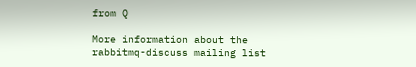from Q

More information about the rabbitmq-discuss mailing list